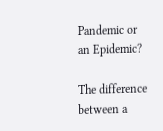Pandemic or an Epidemic?

The difference between a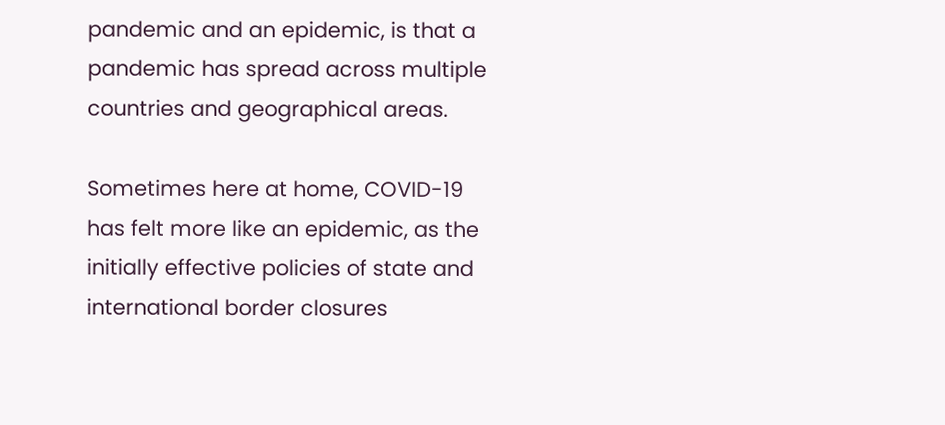pandemic and an epidemic, is that a pandemic has spread across multiple countries and geographical areas.

Sometimes here at home, COVID-19 has felt more like an epidemic, as the initially effective policies of state and international border closures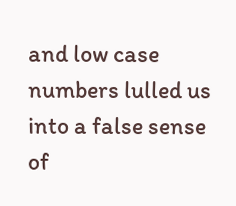and low case numbers lulled us into a false sense of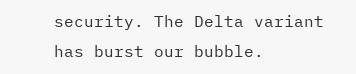security. The Delta variant has burst our bubble.